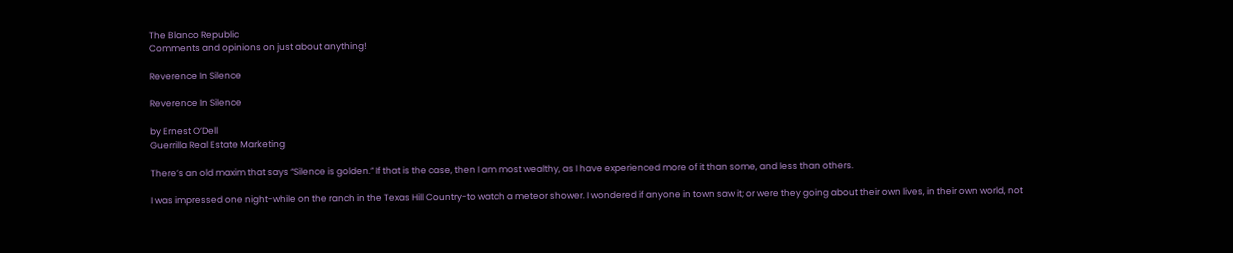The Blanco Republic
Comments and opinions on just about anything!

Reverence In Silence

Reverence In Silence

by Ernest O’Dell
Guerrilla Real Estate Marketing

There’s an old maxim that says “Silence is golden.” If that is the case, then I am most wealthy, as I have experienced more of it than some, and less than others.

I was impressed one night-while on the ranch in the Texas Hill Country-to watch a meteor shower. I wondered if anyone in town saw it; or were they going about their own lives, in their own world, not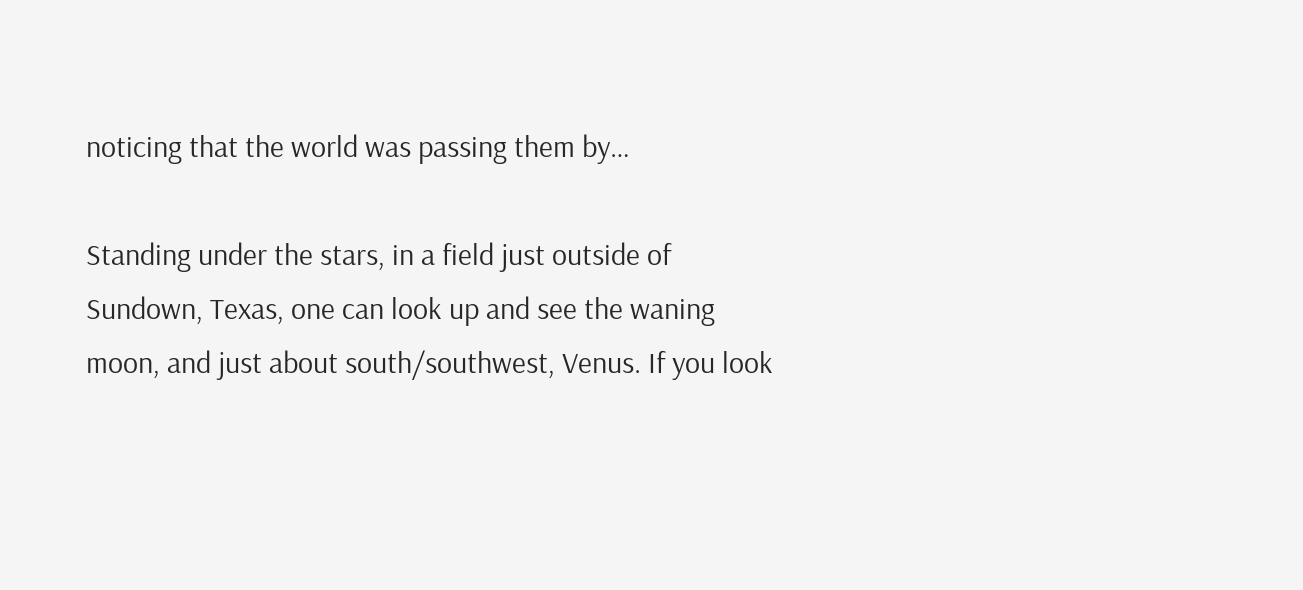noticing that the world was passing them by…

Standing under the stars, in a field just outside of Sundown, Texas, one can look up and see the waning moon, and just about south/southwest, Venus. If you look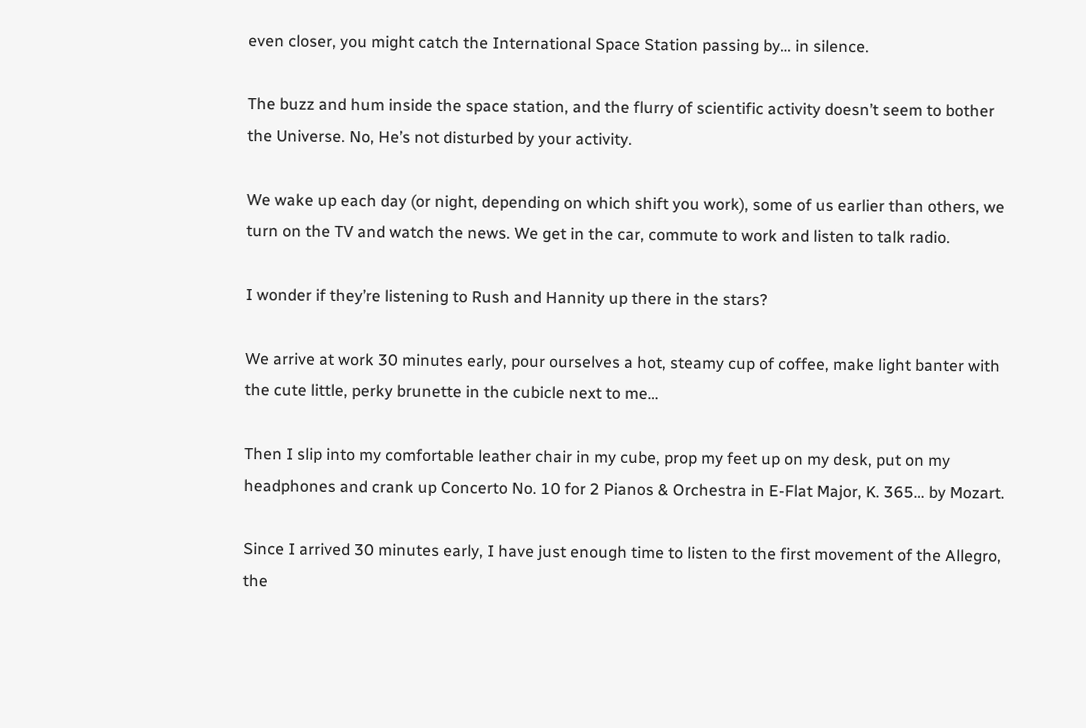even closer, you might catch the International Space Station passing by… in silence.

The buzz and hum inside the space station, and the flurry of scientific activity doesn’t seem to bother the Universe. No, He’s not disturbed by your activity.

We wake up each day (or night, depending on which shift you work), some of us earlier than others, we turn on the TV and watch the news. We get in the car, commute to work and listen to talk radio.

I wonder if they’re listening to Rush and Hannity up there in the stars?

We arrive at work 30 minutes early, pour ourselves a hot, steamy cup of coffee, make light banter with the cute little, perky brunette in the cubicle next to me…

Then I slip into my comfortable leather chair in my cube, prop my feet up on my desk, put on my headphones and crank up Concerto No. 10 for 2 Pianos & Orchestra in E-Flat Major, K. 365… by Mozart.

Since I arrived 30 minutes early, I have just enough time to listen to the first movement of the Allegro, the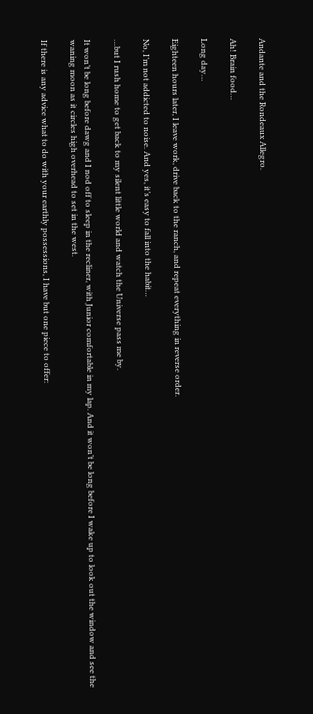Andante and the Rondeaux Allegro.

Ah! Brain food…

Long day…

Eighteen hours later, I leave work, drive back to the ranch, and repeat everything in reverse order.

No, I’m not addicted to noise. And yes, it’s easy to fall into the habit…

…but I rush home to get back to my silent little world and watch the Universe pass me by.

It won’t be long before dawg and I nod off to sleep in the recliner, with Junior comfortable in my lap. And it won’t be long before I wake up to look out the window and see the waning moon as it circles high overhead to set in the west.

If there is any advice what to do with your earthly possessions, I have but one piece to offer: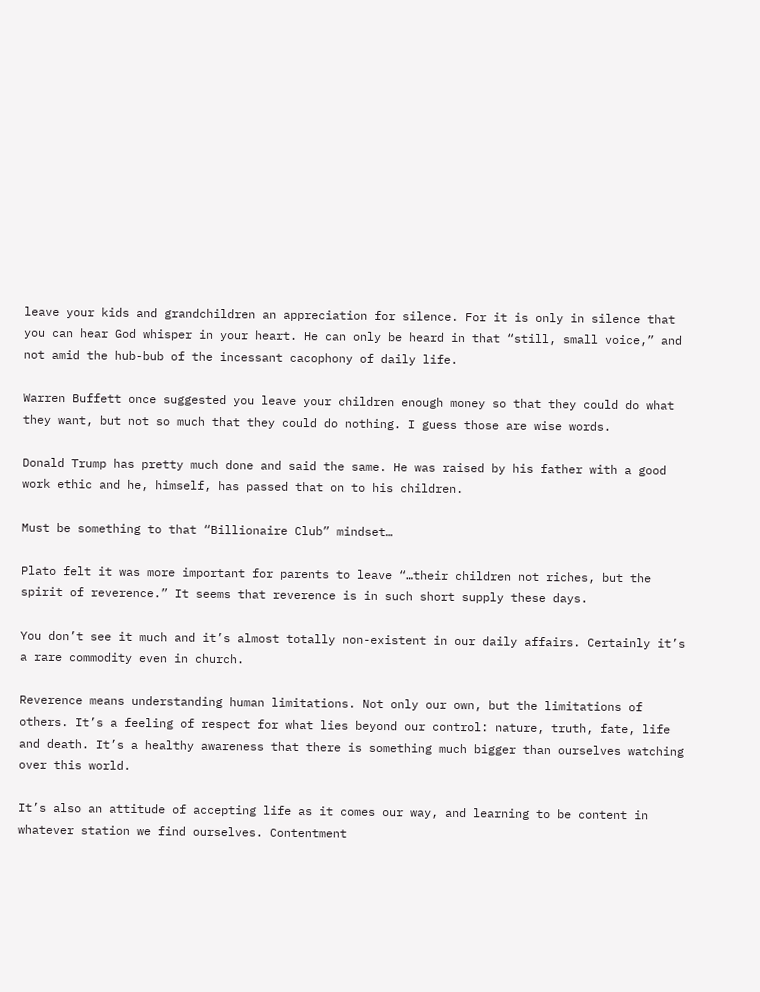leave your kids and grandchildren an appreciation for silence. For it is only in silence that you can hear God whisper in your heart. He can only be heard in that “still, small voice,” and not amid the hub-bub of the incessant cacophony of daily life.

Warren Buffett once suggested you leave your children enough money so that they could do what they want, but not so much that they could do nothing. I guess those are wise words.

Donald Trump has pretty much done and said the same. He was raised by his father with a good work ethic and he, himself, has passed that on to his children.

Must be something to that “Billionaire Club” mindset…

Plato felt it was more important for parents to leave “…their children not riches, but the spirit of reverence.” It seems that reverence is in such short supply these days.

You don’t see it much and it’s almost totally non-existent in our daily affairs. Certainly it’s a rare commodity even in church.

Reverence means understanding human limitations. Not only our own, but the limitations of others. It’s a feeling of respect for what lies beyond our control: nature, truth, fate, life and death. It’s a healthy awareness that there is something much bigger than ourselves watching over this world.

It’s also an attitude of accepting life as it comes our way, and learning to be content in whatever station we find ourselves. Contentment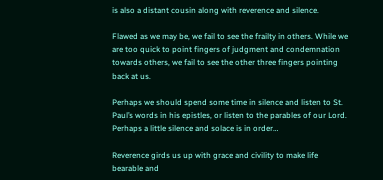is also a distant cousin along with reverence and silence.

Flawed as we may be, we fail to see the frailty in others. While we are too quick to point fingers of judgment and condemnation towards others, we fail to see the other three fingers pointing back at us.

Perhaps we should spend some time in silence and listen to St. Paul’s words in his epistles, or listen to the parables of our Lord. Perhaps a little silence and solace is in order…

Reverence girds us up with grace and civility to make life bearable and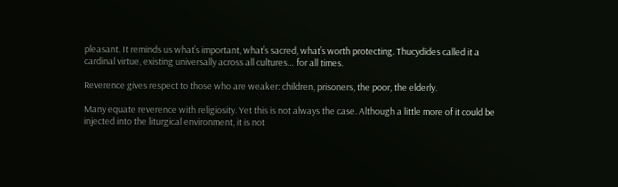pleasant. It reminds us what’s important, what’s sacred, what’s worth protecting. Thucydides called it a cardinal virtue, existing universally across all cultures… for all times.

Reverence gives respect to those who are weaker: children, prisoners, the poor, the elderly.

Many equate reverence with religiosity. Yet this is not always the case. Although a little more of it could be injected into the liturgical environment, it is not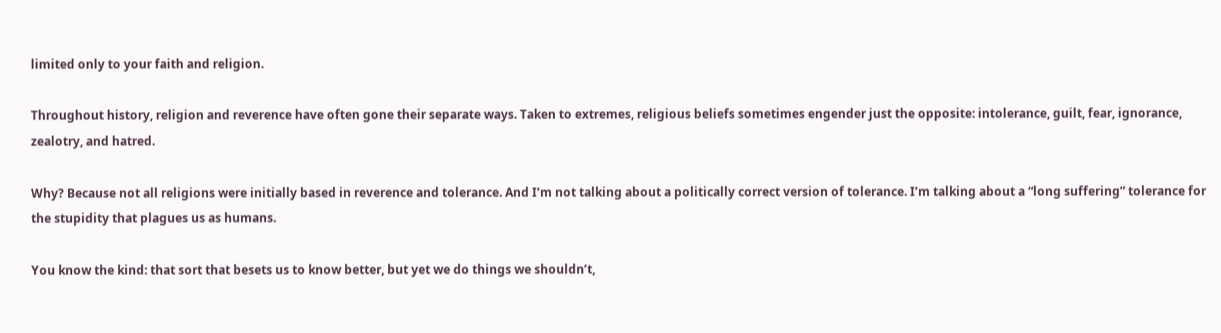limited only to your faith and religion.

Throughout history, religion and reverence have often gone their separate ways. Taken to extremes, religious beliefs sometimes engender just the opposite: intolerance, guilt, fear, ignorance, zealotry, and hatred.

Why? Because not all religions were initially based in reverence and tolerance. And I’m not talking about a politically correct version of tolerance. I’m talking about a “long suffering” tolerance for the stupidity that plagues us as humans.

You know the kind: that sort that besets us to know better, but yet we do things we shouldn’t,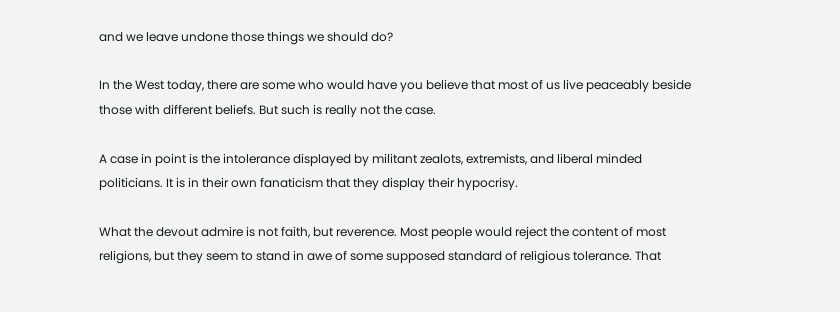and we leave undone those things we should do?

In the West today, there are some who would have you believe that most of us live peaceably beside those with different beliefs. But such is really not the case.

A case in point is the intolerance displayed by militant zealots, extremists, and liberal minded politicians. It is in their own fanaticism that they display their hypocrisy.

What the devout admire is not faith, but reverence. Most people would reject the content of most religions, but they seem to stand in awe of some supposed standard of religious tolerance. That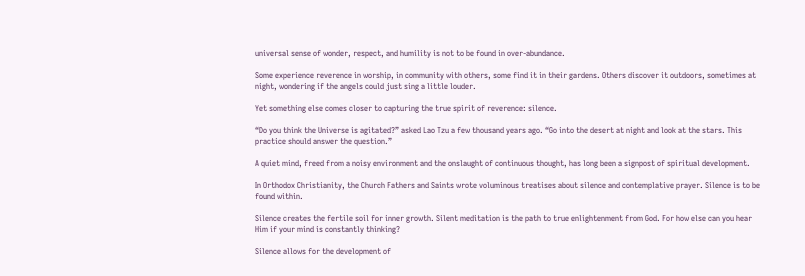universal sense of wonder, respect, and humility is not to be found in over-abundance.

Some experience reverence in worship, in community with others, some find it in their gardens. Others discover it outdoors, sometimes at night, wondering if the angels could just sing a little louder.

Yet something else comes closer to capturing the true spirit of reverence: silence.

“Do you think the Universe is agitated?” asked Lao Tzu a few thousand years ago. “Go into the desert at night and look at the stars. This practice should answer the question.”

A quiet mind, freed from a noisy environment and the onslaught of continuous thought, has long been a signpost of spiritual development.

In Orthodox Christianity, the Church Fathers and Saints wrote voluminous treatises about silence and contemplative prayer. Silence is to be found within.

Silence creates the fertile soil for inner growth. Silent meditation is the path to true enlightenment from God. For how else can you hear Him if your mind is constantly thinking?

Silence allows for the development of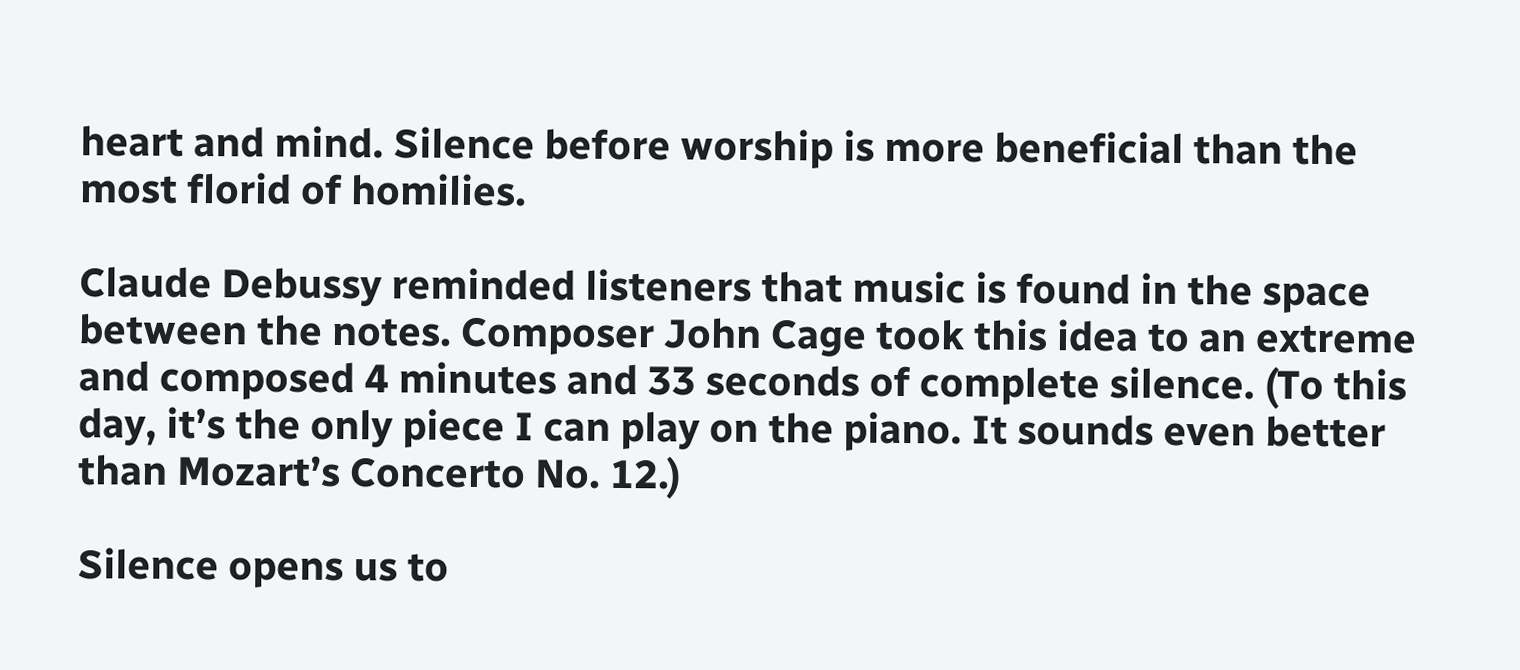heart and mind. Silence before worship is more beneficial than the most florid of homilies.

Claude Debussy reminded listeners that music is found in the space between the notes. Composer John Cage took this idea to an extreme and composed 4 minutes and 33 seconds of complete silence. (To this day, it’s the only piece I can play on the piano. It sounds even better than Mozart’s Concerto No. 12.)

Silence opens us to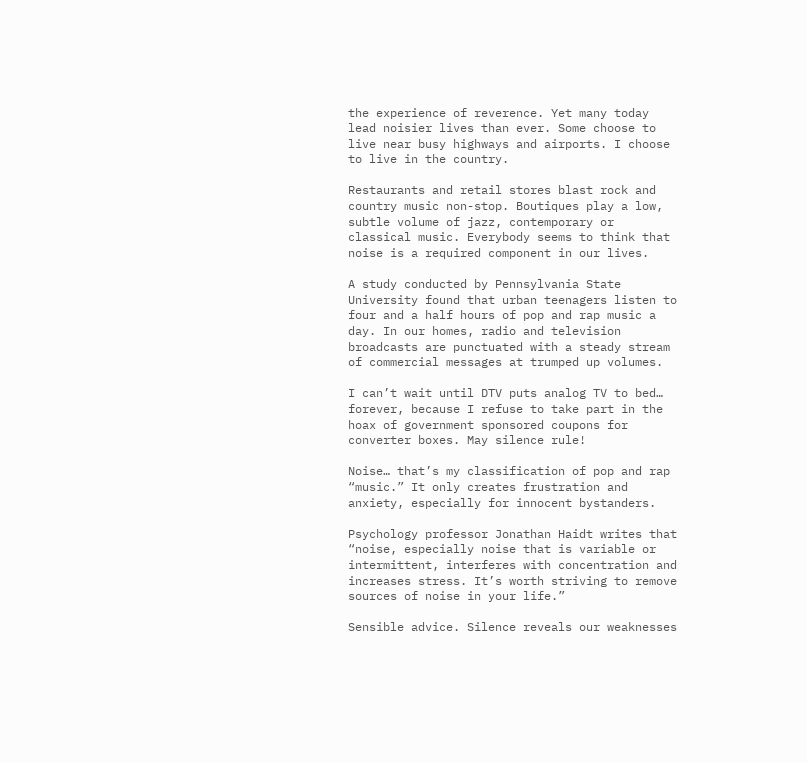the experience of reverence. Yet many today lead noisier lives than ever. Some choose to live near busy highways and airports. I choose to live in the country.

Restaurants and retail stores blast rock and country music non-stop. Boutiques play a low, subtle volume of jazz, contemporary or classical music. Everybody seems to think that noise is a required component in our lives.

A study conducted by Pennsylvania State University found that urban teenagers listen to four and a half hours of pop and rap music a day. In our homes, radio and television broadcasts are punctuated with a steady stream of commercial messages at trumped up volumes.

I can’t wait until DTV puts analog TV to bed… forever, because I refuse to take part in the hoax of government sponsored coupons for converter boxes. May silence rule!

Noise… that’s my classification of pop and rap “music.” It only creates frustration and anxiety, especially for innocent bystanders.

Psychology professor Jonathan Haidt writes that “noise, especially noise that is variable or intermittent, interferes with concentration and increases stress. It’s worth striving to remove sources of noise in your life.”

Sensible advice. Silence reveals our weaknesses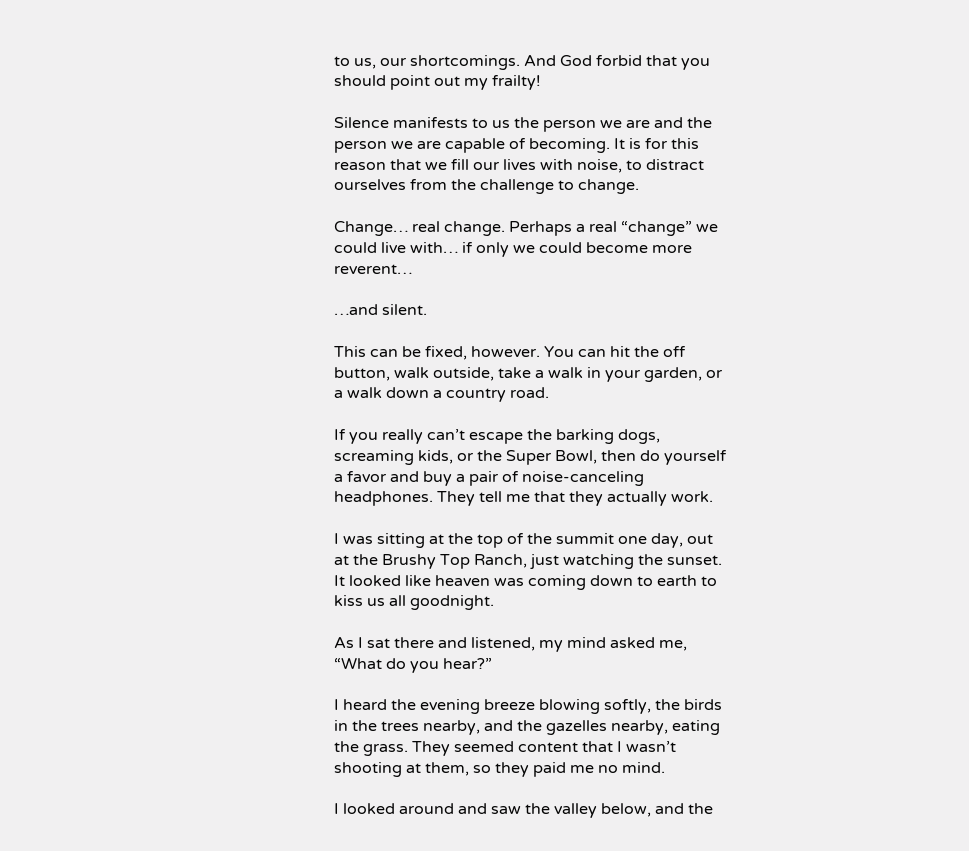to us, our shortcomings. And God forbid that you should point out my frailty!

Silence manifests to us the person we are and the person we are capable of becoming. It is for this reason that we fill our lives with noise, to distract ourselves from the challenge to change.

Change… real change. Perhaps a real “change” we could live with… if only we could become more reverent…

…and silent.

This can be fixed, however. You can hit the off button, walk outside, take a walk in your garden, or a walk down a country road.

If you really can’t escape the barking dogs, screaming kids, or the Super Bowl, then do yourself a favor and buy a pair of noise-canceling headphones. They tell me that they actually work.

I was sitting at the top of the summit one day, out at the Brushy Top Ranch, just watching the sunset. It looked like heaven was coming down to earth to kiss us all goodnight.

As I sat there and listened, my mind asked me, “What do you hear?”

I heard the evening breeze blowing softly, the birds in the trees nearby, and the gazelles nearby, eating the grass. They seemed content that I wasn’t shooting at them, so they paid me no mind.

I looked around and saw the valley below, and the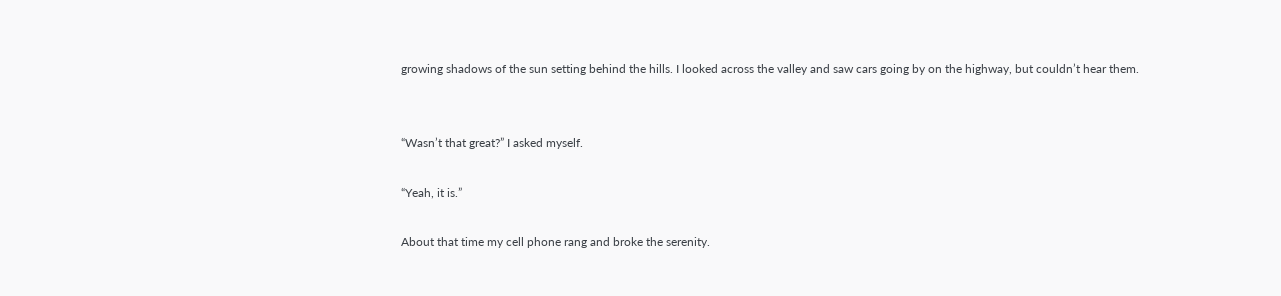growing shadows of the sun setting behind the hills. I looked across the valley and saw cars going by on the highway, but couldn’t hear them.


“Wasn’t that great?” I asked myself.

“Yeah, it is.”

About that time my cell phone rang and broke the serenity.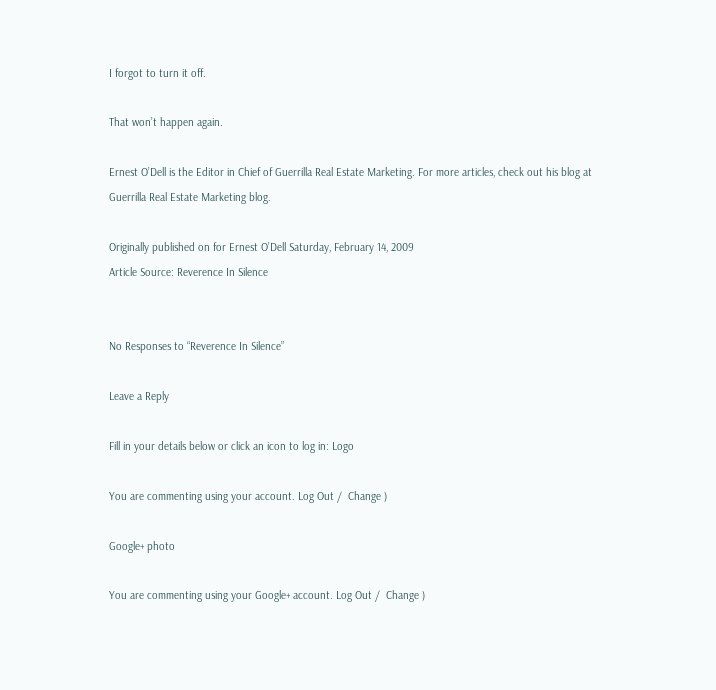I forgot to turn it off.

That won’t happen again.

Ernest O’Dell is the Editor in Chief of Guerrilla Real Estate Marketing. For more articles, check out his blog at Guerrilla Real Estate Marketing blog.

Originally published on for Ernest O’Dell Saturday, February 14, 2009
Article Source: Reverence In Silence


No Responses to “Reverence In Silence”

Leave a Reply

Fill in your details below or click an icon to log in: Logo

You are commenting using your account. Log Out /  Change )

Google+ photo

You are commenting using your Google+ account. Log Out /  Change )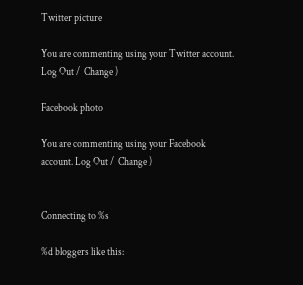Twitter picture

You are commenting using your Twitter account. Log Out /  Change )

Facebook photo

You are commenting using your Facebook account. Log Out /  Change )


Connecting to %s

%d bloggers like this: